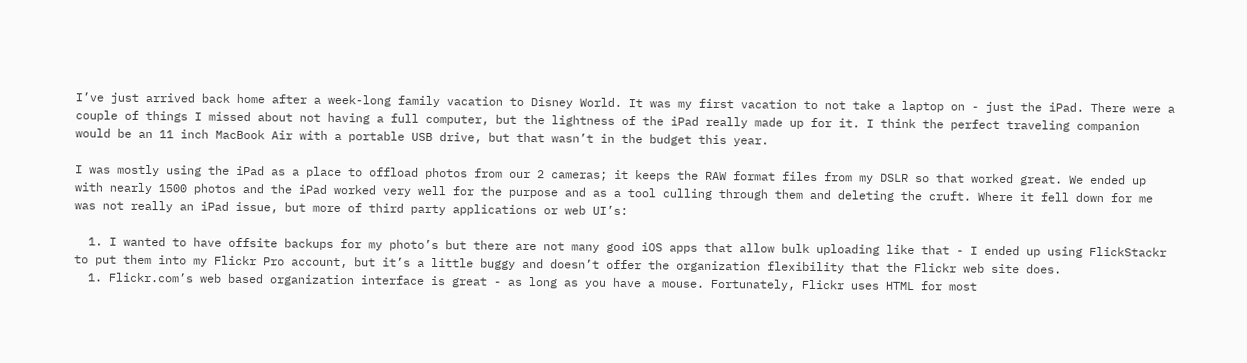I’ve just arrived back home after a week-long family vacation to Disney World. It was my first vacation to not take a laptop on - just the iPad. There were a couple of things I missed about not having a full computer, but the lightness of the iPad really made up for it. I think the perfect traveling companion would be an 11 inch MacBook Air with a portable USB drive, but that wasn’t in the budget this year.

I was mostly using the iPad as a place to offload photos from our 2 cameras; it keeps the RAW format files from my DSLR so that worked great. We ended up with nearly 1500 photos and the iPad worked very well for the purpose and as a tool culling through them and deleting the cruft. Where it fell down for me was not really an iPad issue, but more of third party applications or web UI’s:

  1. I wanted to have offsite backups for my photo’s but there are not many good iOS apps that allow bulk uploading like that - I ended up using FlickStackr to put them into my Flickr Pro account, but it’s a little buggy and doesn’t offer the organization flexibility that the Flickr web site does.
  1. Flickr.com’s web based organization interface is great - as long as you have a mouse. Fortunately, Flickr uses HTML for most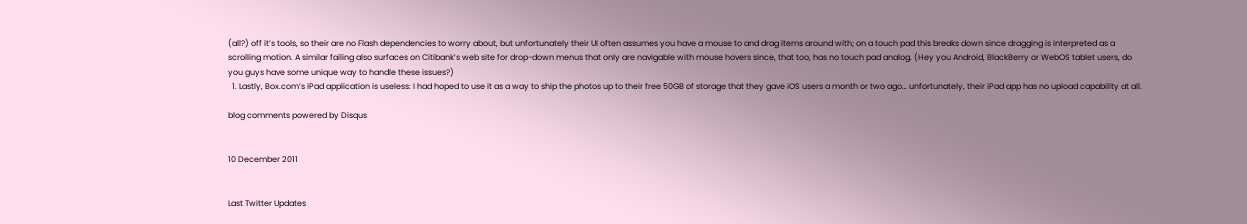(all?) off it’s tools, so their are no Flash dependencies to worry about, but unfortunately their UI often assumes you have a mouse to and drag items around with; on a touch pad this breaks down since dragging is interpreted as a scrolling motion. A similar failing also surfaces on Citibank’s web site for drop-down menus that only are navigable with mouse hovers since, that too, has no touch pad analog. (Hey you Android, BlackBerry or WebOS tablet users, do you guys have some unique way to handle these issues?)
  1. Lastly, Box.com’s iPad application is useless: I had hoped to use it as a way to ship the photos up to their free 50GB of storage that they gave iOS users a month or two ago… unfortunately, their iPad app has no upload capability at all.

blog comments powered by Disqus


10 December 2011


Last Twitter Updates